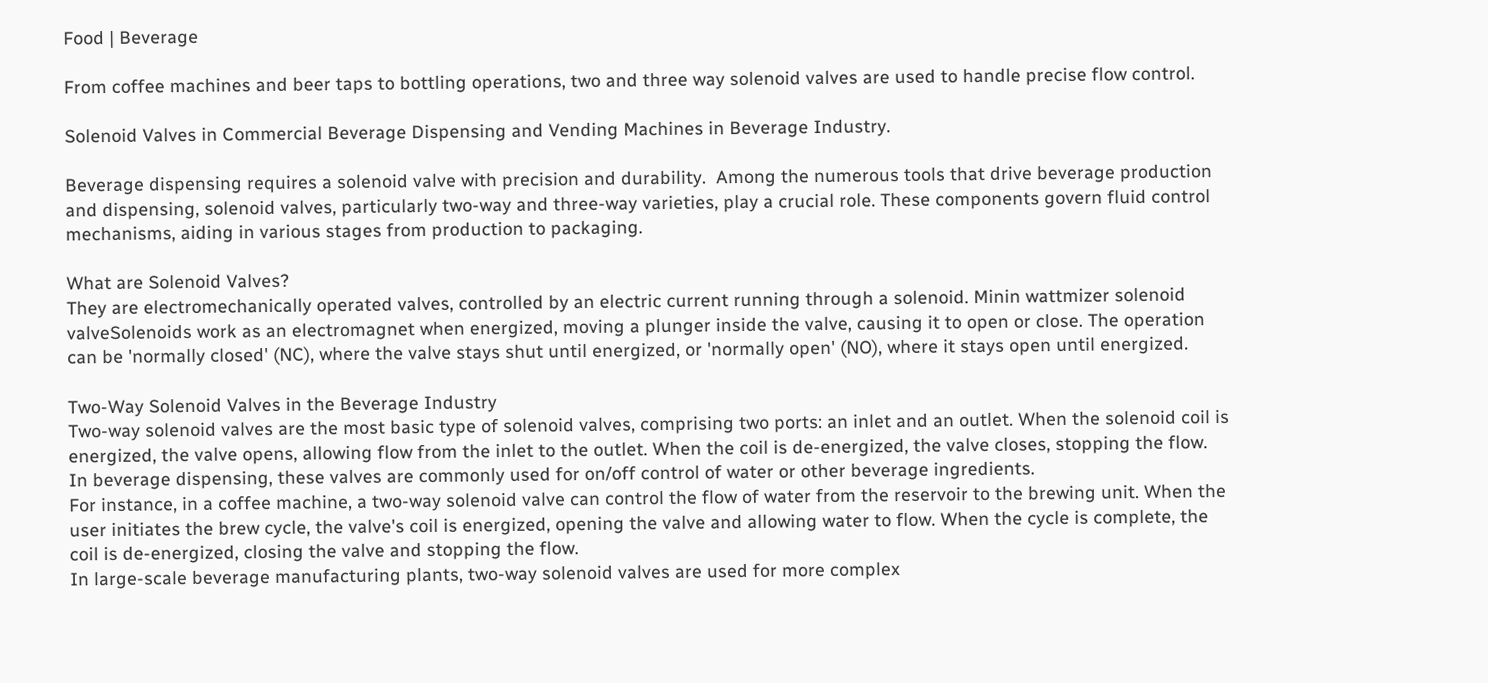Food | Beverage

From coffee machines and beer taps to bottling operations, two and three way solenoid valves are used to handle precise flow control.

Solenoid Valves in Commercial Beverage Dispensing and Vending Machines in Beverage Industry.

Beverage dispensing requires a solenoid valve with precision and durability.  Among the numerous tools that drive beverage production and dispensing, solenoid valves, particularly two-way and three-way varieties, play a crucial role. These components govern fluid control mechanisms, aiding in various stages from production to packaging.

What are Solenoid Valves?
They are electromechanically operated valves, controlled by an electric current running through a solenoid. Minin wattmizer solenoid valveSolenoids work as an electromagnet when energized, moving a plunger inside the valve, causing it to open or close. The operation can be 'normally closed' (NC), where the valve stays shut until energized, or 'normally open' (NO), where it stays open until energized.

Two-Way Solenoid Valves in the Beverage Industry
Two-way solenoid valves are the most basic type of solenoid valves, comprising two ports: an inlet and an outlet. When the solenoid coil is energized, the valve opens, allowing flow from the inlet to the outlet. When the coil is de-energized, the valve closes, stopping the flow.
In beverage dispensing, these valves are commonly used for on/off control of water or other beverage ingredients.
For instance, in a coffee machine, a two-way solenoid valve can control the flow of water from the reservoir to the brewing unit. When the user initiates the brew cycle, the valve's coil is energized, opening the valve and allowing water to flow. When the cycle is complete, the coil is de-energized, closing the valve and stopping the flow.
In large-scale beverage manufacturing plants, two-way solenoid valves are used for more complex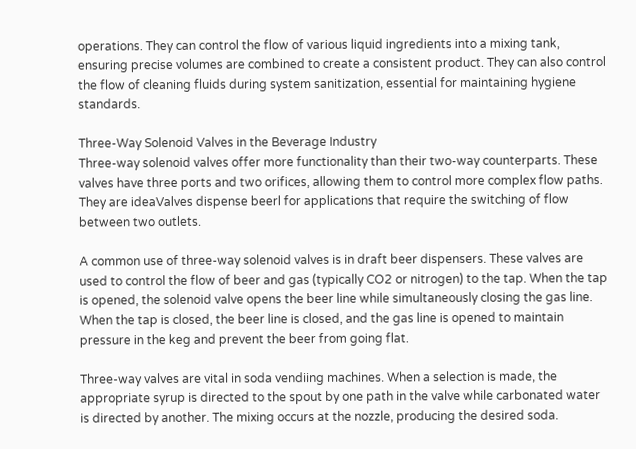operations. They can control the flow of various liquid ingredients into a mixing tank, ensuring precise volumes are combined to create a consistent product. They can also control the flow of cleaning fluids during system sanitization, essential for maintaining hygiene standards.

Three-Way Solenoid Valves in the Beverage Industry
Three-way solenoid valves offer more functionality than their two-way counterparts. These valves have three ports and two orifices, allowing them to control more complex flow paths. They are ideaValves dispense beerl for applications that require the switching of flow between two outlets.

A common use of three-way solenoid valves is in draft beer dispensers. These valves are used to control the flow of beer and gas (typically CO2 or nitrogen) to the tap. When the tap is opened, the solenoid valve opens the beer line while simultaneously closing the gas line. When the tap is closed, the beer line is closed, and the gas line is opened to maintain pressure in the keg and prevent the beer from going flat.

Three-way valves are vital in soda vendiing machines. When a selection is made, the appropriate syrup is directed to the spout by one path in the valve while carbonated water is directed by another. The mixing occurs at the nozzle, producing the desired soda.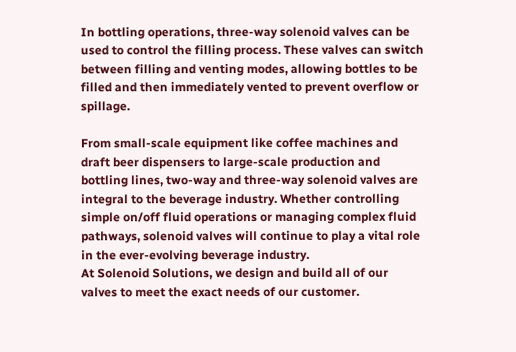In bottling operations, three-way solenoid valves can be used to control the filling process. These valves can switch between filling and venting modes, allowing bottles to be filled and then immediately vented to prevent overflow or spillage.

From small-scale equipment like coffee machines and draft beer dispensers to large-scale production and bottling lines, two-way and three-way solenoid valves are integral to the beverage industry. Whether controlling simple on/off fluid operations or managing complex fluid pathways, solenoid valves will continue to play a vital role in the ever-evolving beverage industry.
At Solenoid Solutions, we design and build all of our valves to meet the exact needs of our customer.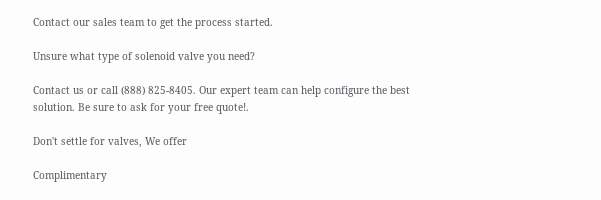Contact our sales team to get the process started.

Unsure what type of solenoid valve you need?

Contact us or call (888) 825-8405. Our expert team can help configure the best solution. Be sure to ask for your free quote!.

Don't settle for valves, We offer

Complimentary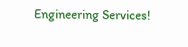Engineering Services!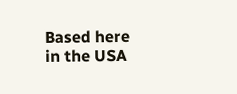Based here in the USA